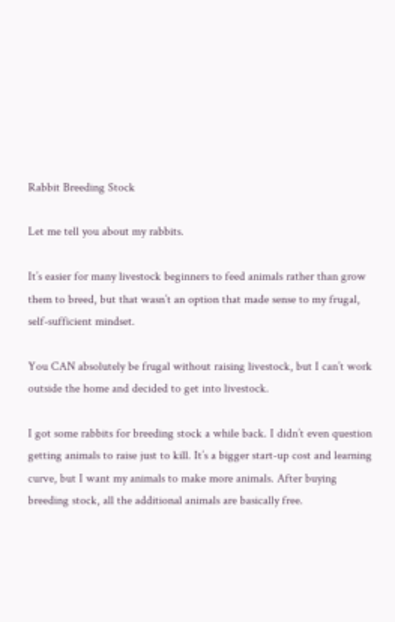Rabbit Breeding Stock

Let me tell you about my rabbits.

It’s easier for many livestock beginners to feed animals rather than grow them to breed, but that wasn’t an option that made sense to my frugal, self-sufficient mindset.

You CAN absolutely be frugal without raising livestock, but I can’t work outside the home and decided to get into livestock.

I got some rabbits for breeding stock a while back. I didn’t even question getting animals to raise just to kill. It’s a bigger start-up cost and learning curve, but I want my animals to make more animals. After buying breeding stock, all the additional animals are basically free.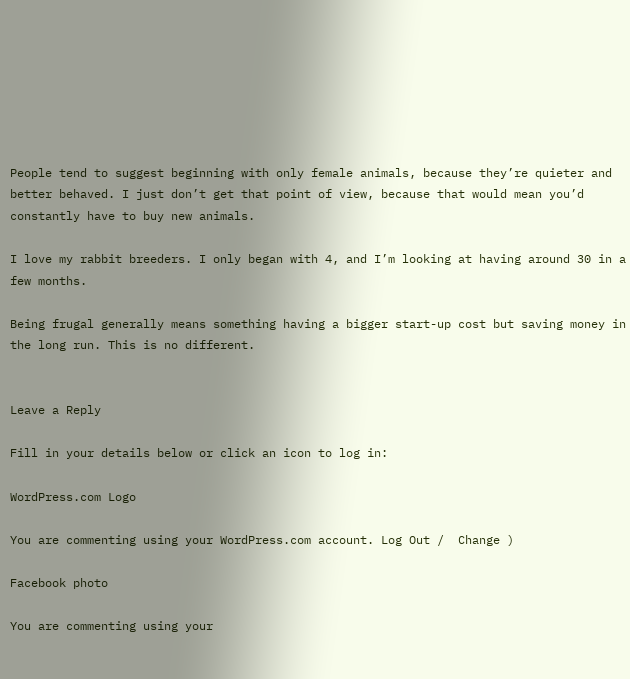People tend to suggest beginning with only female animals, because they’re quieter and better behaved. I just don’t get that point of view, because that would mean you’d constantly have to buy new animals.

I love my rabbit breeders. I only began with 4, and I’m looking at having around 30 in a few months.

Being frugal generally means something having a bigger start-up cost but saving money in the long run. This is no different.


Leave a Reply

Fill in your details below or click an icon to log in:

WordPress.com Logo

You are commenting using your WordPress.com account. Log Out /  Change )

Facebook photo

You are commenting using your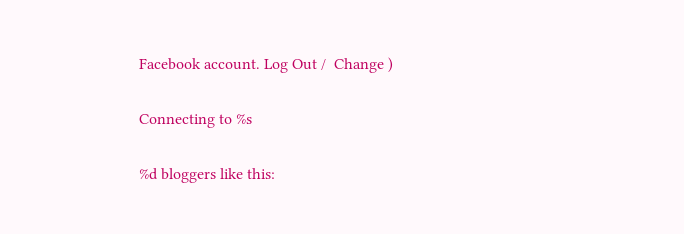Facebook account. Log Out /  Change )

Connecting to %s

%d bloggers like this: